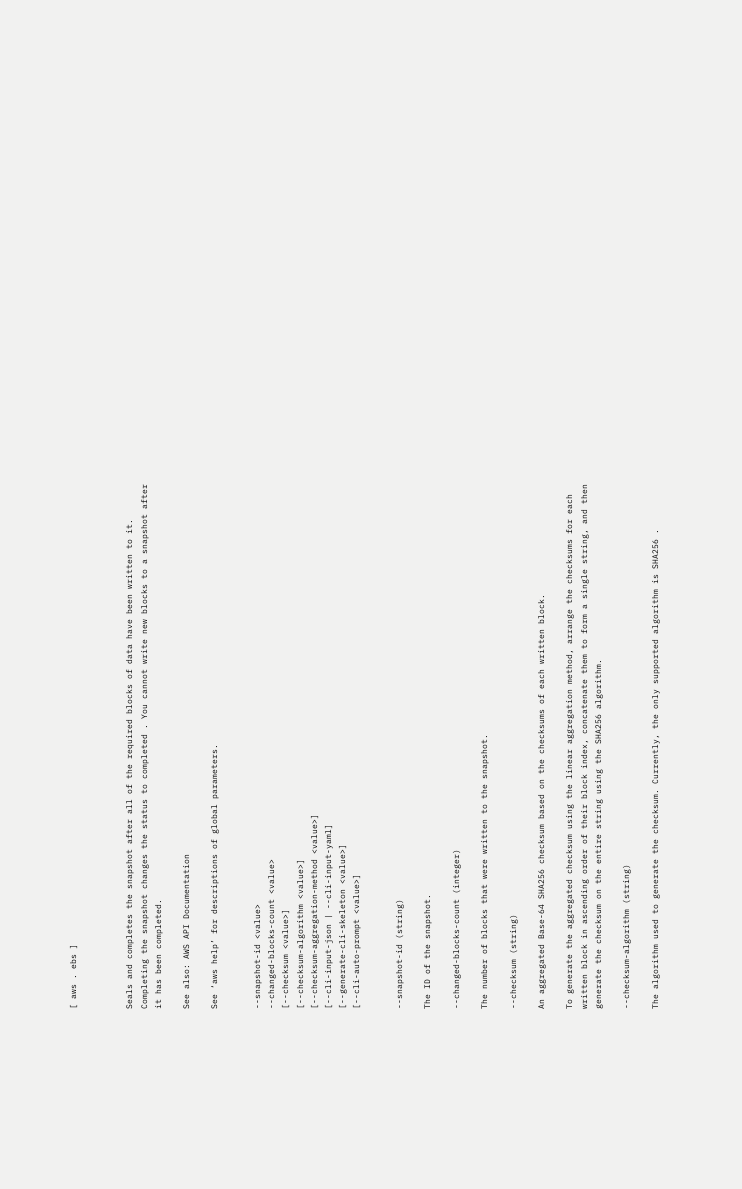[ aws . ebs ]



Seals and completes the snapshot after all of the required blocks of data have been written to it. Completing the snapshot changes the status to completed . You cannot write new blocks to a snapshot after it has been completed.

See also: AWS API Documentation

See ‘aws help’ for descriptions of global parameters.


--snapshot-id <value>
--changed-blocks-count <value>
[--checksum <value>]
[--checksum-algorithm <value>]
[--checksum-aggregation-method <value>]
[--cli-input-json | --cli-input-yaml]
[--generate-cli-skeleton <value>]
[--cli-auto-prompt <value>]


--snapshot-id (string)

The ID of the snapshot.

--changed-blocks-count (integer)

The number of blocks that were written to the snapshot.

--checksum (string)

An aggregated Base-64 SHA256 checksum based on the checksums of each written block.

To generate the aggregated checksum using the linear aggregation method, arrange the checksums for each written block in ascending order of their block index, concatenate them to form a single string, and then generate the checksum on the entire string using the SHA256 algorithm.

--checksum-algorithm (string)

The algorithm used to generate the checksum. Currently, the only supported algorithm is SHA256 .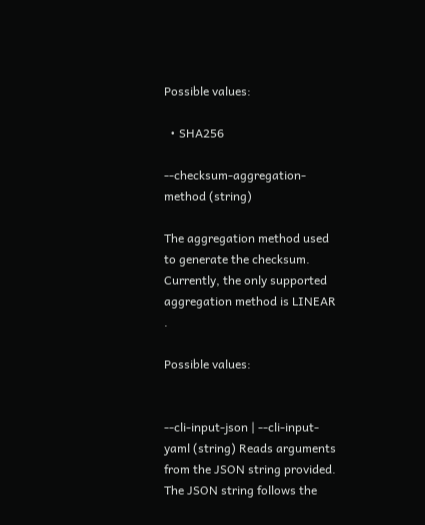Possible values:

  • SHA256

--checksum-aggregation-method (string)

The aggregation method used to generate the checksum. Currently, the only supported aggregation method is LINEAR .

Possible values:


--cli-input-json | --cli-input-yaml (string) Reads arguments from the JSON string provided. The JSON string follows the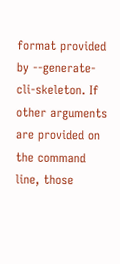format provided by --generate-cli-skeleton. If other arguments are provided on the command line, those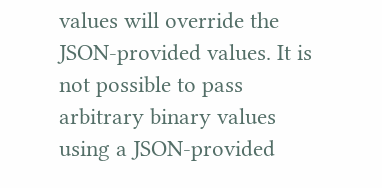values will override the JSON-provided values. It is not possible to pass arbitrary binary values using a JSON-provided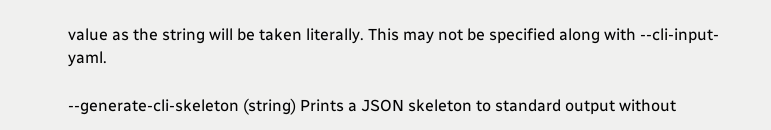value as the string will be taken literally. This may not be specified along with --cli-input-yaml.

--generate-cli-skeleton (string) Prints a JSON skeleton to standard output without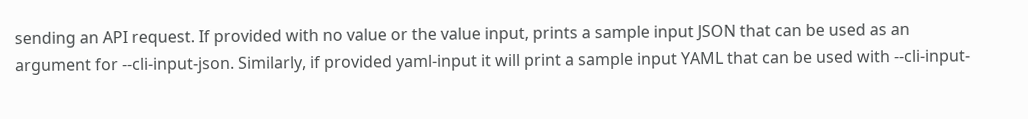sending an API request. If provided with no value or the value input, prints a sample input JSON that can be used as an argument for --cli-input-json. Similarly, if provided yaml-input it will print a sample input YAML that can be used with --cli-input-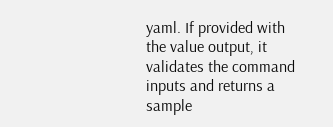yaml. If provided with the value output, it validates the command inputs and returns a sample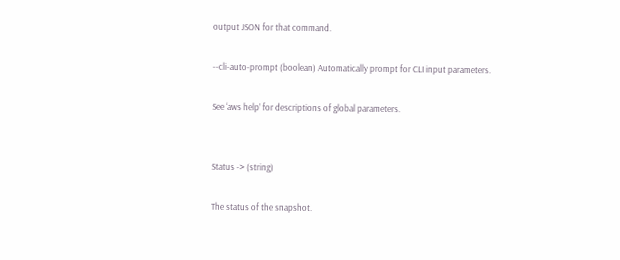output JSON for that command.

--cli-auto-prompt (boolean) Automatically prompt for CLI input parameters.

See ‘aws help’ for descriptions of global parameters.


Status -> (string)

The status of the snapshot.